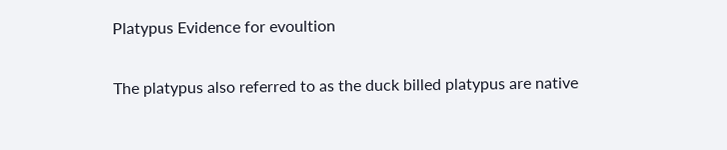Platypus Evidence for evoultion

The platypus also referred to as the duck billed platypus are native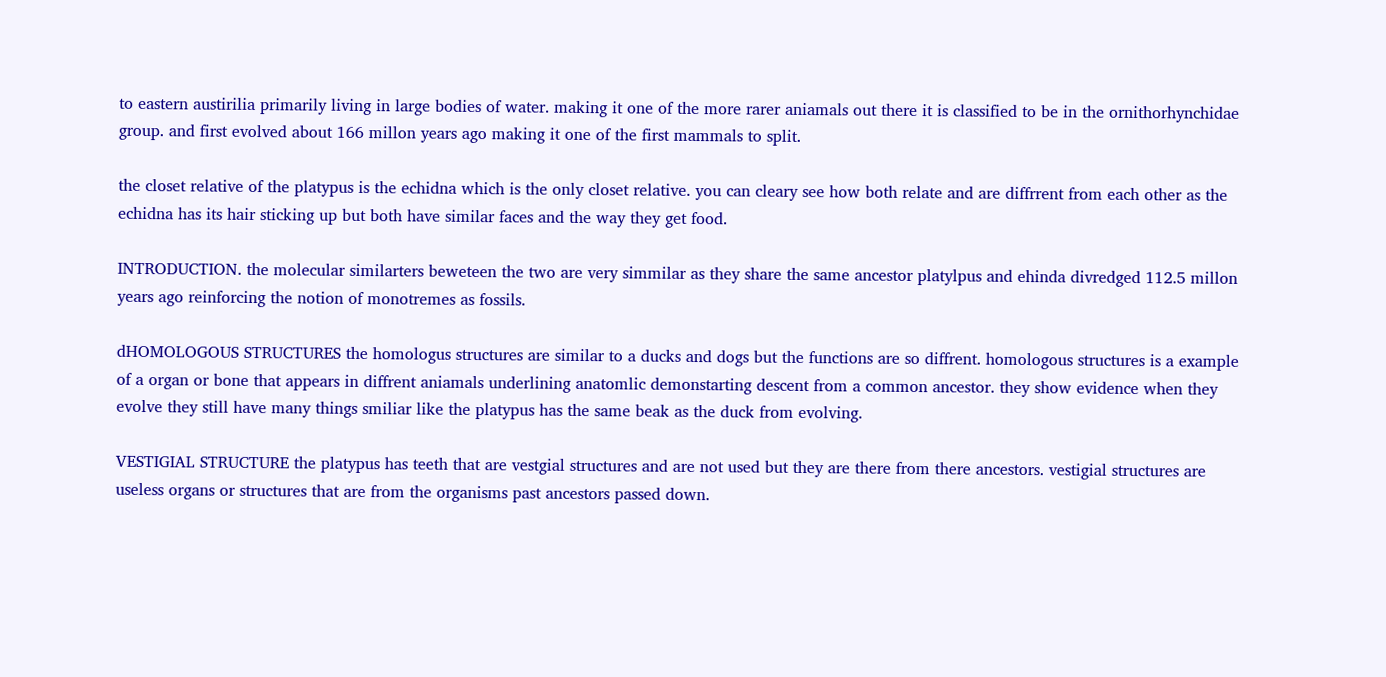to eastern austirilia primarily living in large bodies of water. making it one of the more rarer aniamals out there it is classified to be in the ornithorhynchidae group. and first evolved about 166 millon years ago making it one of the first mammals to split.

the closet relative of the platypus is the echidna which is the only closet relative. you can cleary see how both relate and are diffrrent from each other as the echidna has its hair sticking up but both have similar faces and the way they get food.

INTRODUCTION. the molecular similarters beweteen the two are very simmilar as they share the same ancestor platylpus and ehinda divredged 112.5 millon years ago reinforcing the notion of monotremes as fossils.

dHOMOLOGOUS STRUCTURES the homologus structures are similar to a ducks and dogs but the functions are so diffrent. homologous structures is a example of a organ or bone that appears in diffrent aniamals underlining anatomlic demonstarting descent from a common ancestor. they show evidence when they evolve they still have many things smiliar like the platypus has the same beak as the duck from evolving.

VESTIGIAL STRUCTURE the platypus has teeth that are vestgial structures and are not used but they are there from there ancestors. vestigial structures are useless organs or structures that are from the organisms past ancestors passed down.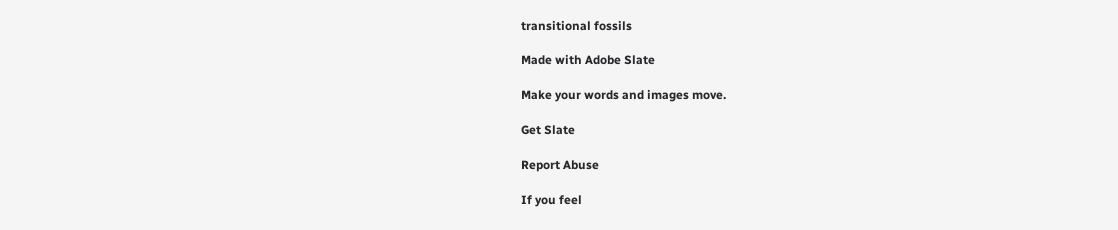transitional fossils

Made with Adobe Slate

Make your words and images move.

Get Slate

Report Abuse

If you feel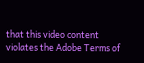that this video content violates the Adobe Terms of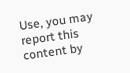Use, you may report this content by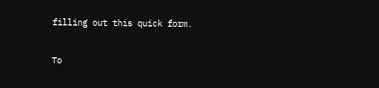filling out this quick form.

To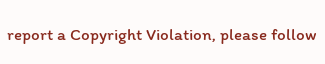report a Copyright Violation, please follow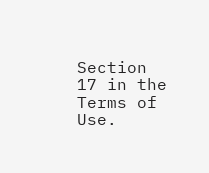Section 17 in the Terms of Use.